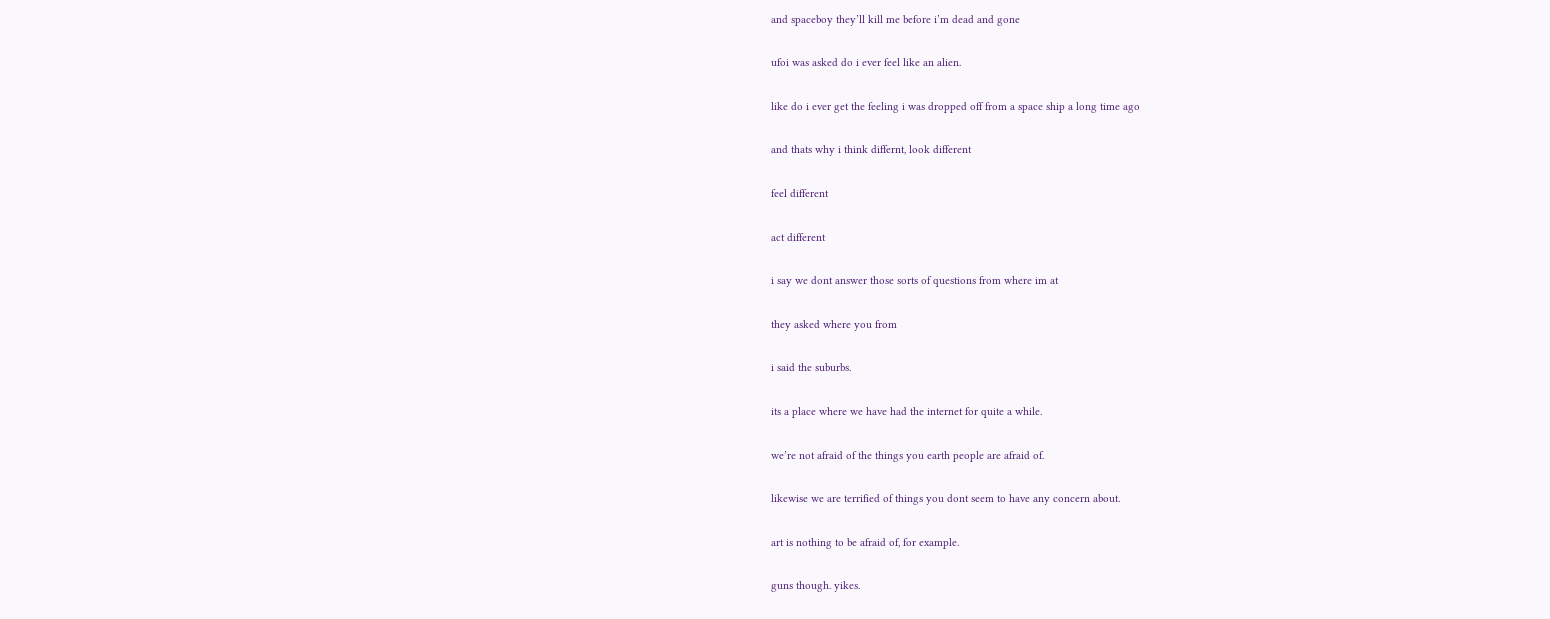and spaceboy they’ll kill me before i’m dead and gone

ufoi was asked do i ever feel like an alien.

like do i ever get the feeling i was dropped off from a space ship a long time ago

and thats why i think differnt, look different

feel different

act different

i say we dont answer those sorts of questions from where im at

they asked where you from

i said the suburbs.

its a place where we have had the internet for quite a while.

we’re not afraid of the things you earth people are afraid of.

likewise we are terrified of things you dont seem to have any concern about.

art is nothing to be afraid of, for example.

guns though. yikes.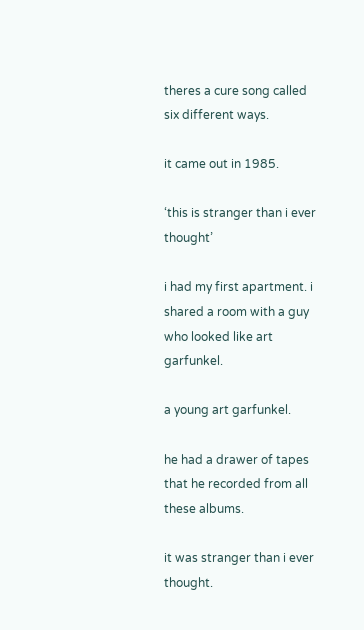theres a cure song called six different ways.

it came out in 1985.

‘this is stranger than i ever thought’

i had my first apartment. i shared a room with a guy who looked like art garfunkel.

a young art garfunkel.

he had a drawer of tapes that he recorded from all these albums.

it was stranger than i ever thought.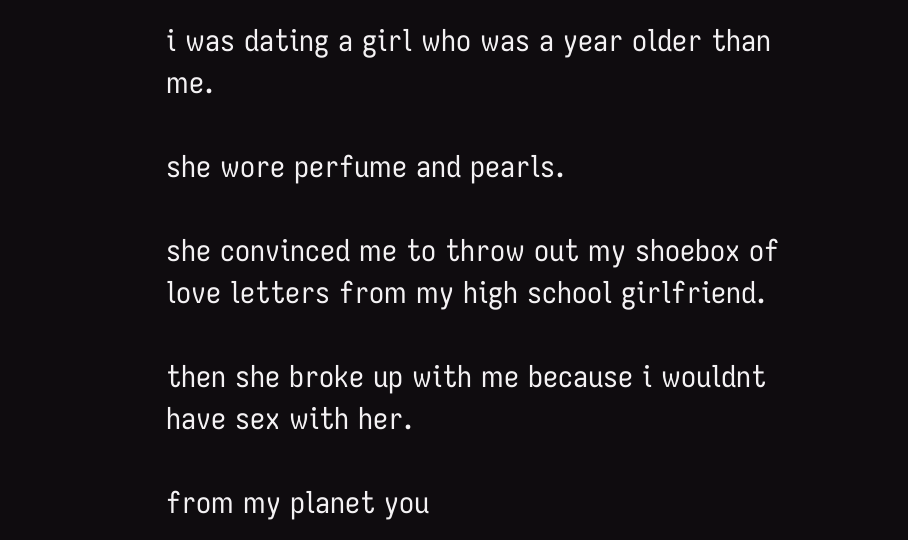i was dating a girl who was a year older than me.

she wore perfume and pearls.

she convinced me to throw out my shoebox of love letters from my high school girlfriend.

then she broke up with me because i wouldnt have sex with her.

from my planet you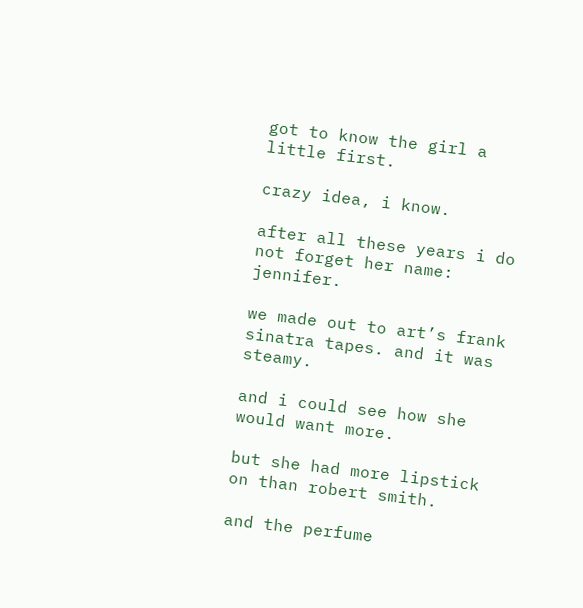got to know the girl a little first.

crazy idea, i know.

after all these years i do not forget her name: jennifer.

we made out to art’s frank sinatra tapes. and it was steamy.

and i could see how she would want more.

but she had more lipstick on than robert smith.

and the perfume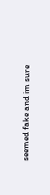seemed fake and im sure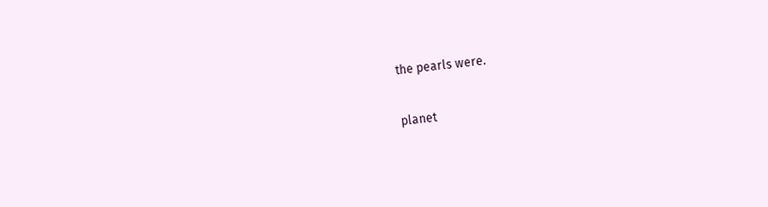the pearls were.

planet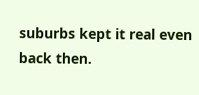suburbs kept it real even back then.